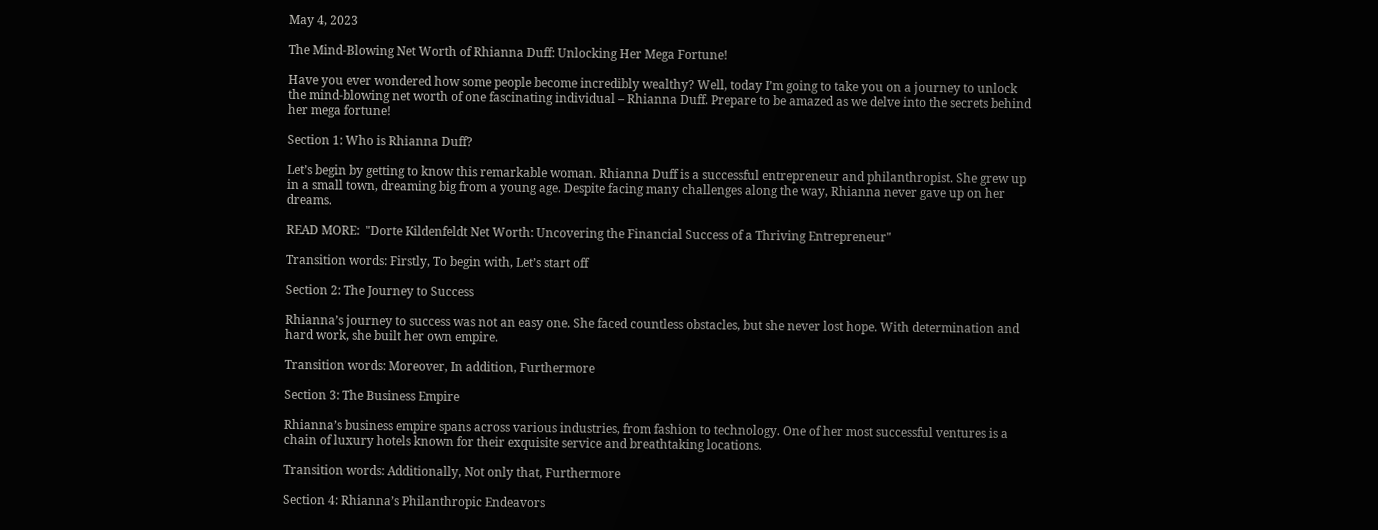May 4, 2023

The Mind-Blowing Net Worth of Rhianna Duff: Unlocking Her Mega Fortune!

Have you ever wondered how some people become incredibly wealthy? Well, today I’m going to take you on a journey to unlock the mind-blowing net worth of one fascinating individual – Rhianna Duff. Prepare to be amazed as we delve into the secrets behind her mega fortune!

Section 1: Who is Rhianna Duff?

Let’s begin by getting to know this remarkable woman. Rhianna Duff is a successful entrepreneur and philanthropist. She grew up in a small town, dreaming big from a young age. Despite facing many challenges along the way, Rhianna never gave up on her dreams.

READ MORE:  "Dorte Kildenfeldt Net Worth: Uncovering the Financial Success of a Thriving Entrepreneur"

Transition words: Firstly, To begin with, Let’s start off

Section 2: The Journey to Success

Rhianna’s journey to success was not an easy one. She faced countless obstacles, but she never lost hope. With determination and hard work, she built her own empire.

Transition words: Moreover, In addition, Furthermore

Section 3: The Business Empire

Rhianna’s business empire spans across various industries, from fashion to technology. One of her most successful ventures is a chain of luxury hotels known for their exquisite service and breathtaking locations.

Transition words: Additionally, Not only that, Furthermore

Section 4: Rhianna’s Philanthropic Endeavors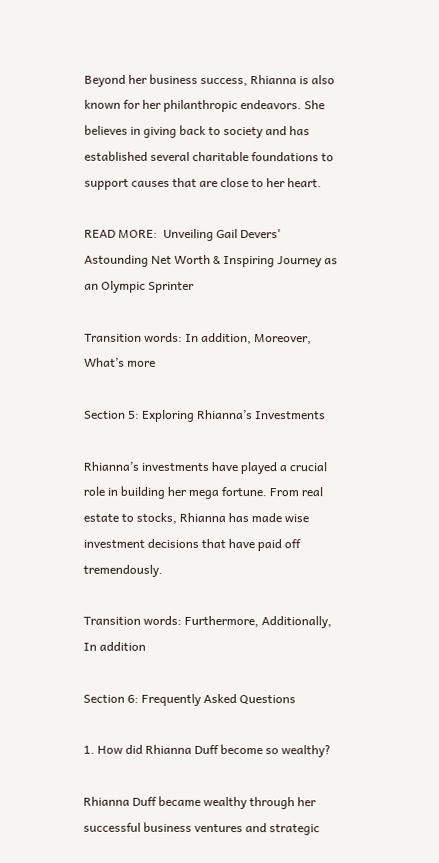Beyond her business success, Rhianna is also known for her philanthropic endeavors. She believes in giving back to society and has established several charitable foundations to support causes that are close to her heart.

READ MORE:  Unveiling Gail Devers' Astounding Net Worth & Inspiring Journey as an Olympic Sprinter

Transition words: In addition, Moreover, What’s more

Section 5: Exploring Rhianna’s Investments

Rhianna’s investments have played a crucial role in building her mega fortune. From real estate to stocks, Rhianna has made wise investment decisions that have paid off tremendously.

Transition words: Furthermore, Additionally, In addition

Section 6: Frequently Asked Questions

1. How did Rhianna Duff become so wealthy?

Rhianna Duff became wealthy through her successful business ventures and strategic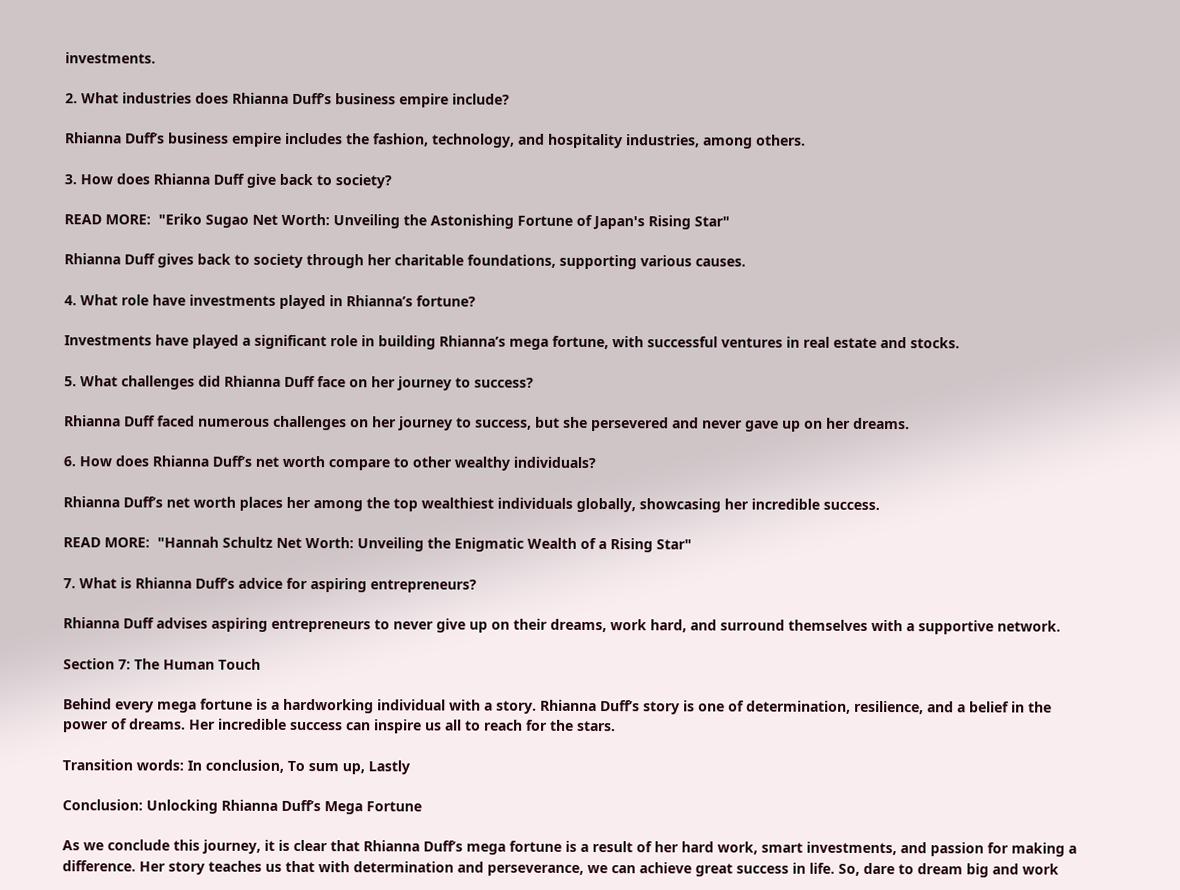investments.

2. What industries does Rhianna Duff’s business empire include?

Rhianna Duff’s business empire includes the fashion, technology, and hospitality industries, among others.

3. How does Rhianna Duff give back to society?

READ MORE:  "Eriko Sugao Net Worth: Unveiling the Astonishing Fortune of Japan's Rising Star"

Rhianna Duff gives back to society through her charitable foundations, supporting various causes.

4. What role have investments played in Rhianna’s fortune?

Investments have played a significant role in building Rhianna’s mega fortune, with successful ventures in real estate and stocks.

5. What challenges did Rhianna Duff face on her journey to success?

Rhianna Duff faced numerous challenges on her journey to success, but she persevered and never gave up on her dreams.

6. How does Rhianna Duff’s net worth compare to other wealthy individuals?

Rhianna Duff’s net worth places her among the top wealthiest individuals globally, showcasing her incredible success.

READ MORE:  "Hannah Schultz Net Worth: Unveiling the Enigmatic Wealth of a Rising Star"

7. What is Rhianna Duff’s advice for aspiring entrepreneurs?

Rhianna Duff advises aspiring entrepreneurs to never give up on their dreams, work hard, and surround themselves with a supportive network.

Section 7: The Human Touch

Behind every mega fortune is a hardworking individual with a story. Rhianna Duff’s story is one of determination, resilience, and a belief in the power of dreams. Her incredible success can inspire us all to reach for the stars.

Transition words: In conclusion, To sum up, Lastly

Conclusion: Unlocking Rhianna Duff’s Mega Fortune

As we conclude this journey, it is clear that Rhianna Duff’s mega fortune is a result of her hard work, smart investments, and passion for making a difference. Her story teaches us that with determination and perseverance, we can achieve great success in life. So, dare to dream big and work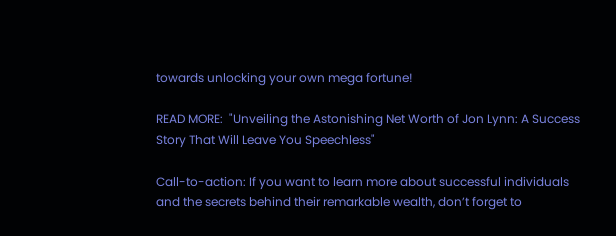towards unlocking your own mega fortune!

READ MORE:  "Unveiling the Astonishing Net Worth of Jon Lynn: A Success Story That Will Leave You Speechless"

Call-to-action: If you want to learn more about successful individuals and the secrets behind their remarkable wealth, don’t forget to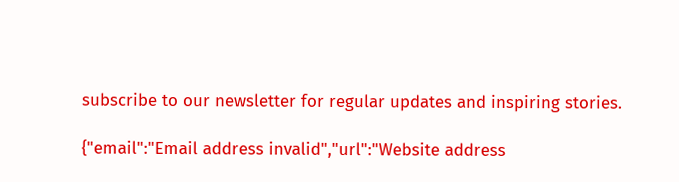subscribe to our newsletter for regular updates and inspiring stories.

{"email":"Email address invalid","url":"Website address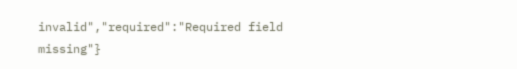invalid","required":"Required field missing"}